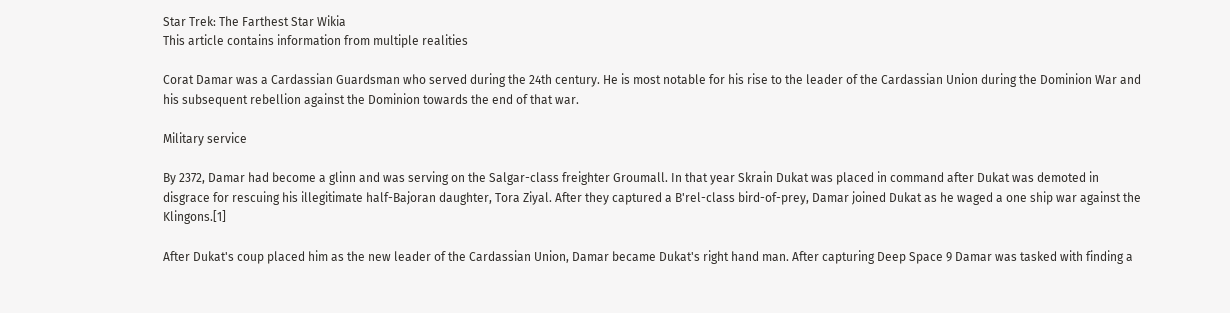Star Trek: The Farthest Star Wikia
This article contains information from multiple realities

Corat Damar was a Cardassian Guardsman who served during the 24th century. He is most notable for his rise to the leader of the Cardassian Union during the Dominion War and his subsequent rebellion against the Dominion towards the end of that war.

Military service

By 2372, Damar had become a glinn and was serving on the Salgar-class freighter Groumall. In that year Skrain Dukat was placed in command after Dukat was demoted in disgrace for rescuing his illegitimate half-Bajoran daughter, Tora Ziyal. After they captured a B'rel-class bird-of-prey, Damar joined Dukat as he waged a one ship war against the Klingons.[1]

After Dukat's coup placed him as the new leader of the Cardassian Union, Damar became Dukat's right hand man. After capturing Deep Space 9 Damar was tasked with finding a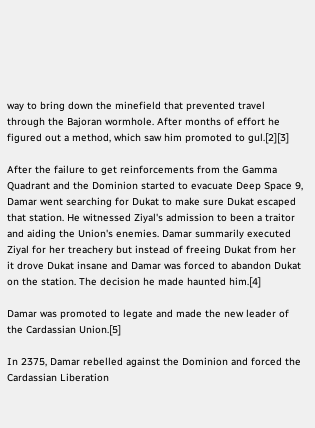way to bring down the minefield that prevented travel through the Bajoran wormhole. After months of effort he figured out a method, which saw him promoted to gul.[2][3]

After the failure to get reinforcements from the Gamma Quadrant and the Dominion started to evacuate Deep Space 9, Damar went searching for Dukat to make sure Dukat escaped that station. He witnessed Ziyal's admission to been a traitor and aiding the Union's enemies. Damar summarily executed Ziyal for her treachery but instead of freeing Dukat from her it drove Dukat insane and Damar was forced to abandon Dukat on the station. The decision he made haunted him.[4]

Damar was promoted to legate and made the new leader of the Cardassian Union.[5]

In 2375, Damar rebelled against the Dominion and forced the Cardassian Liberation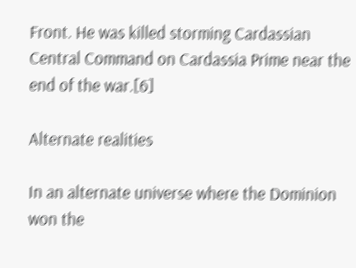Front. He was killed storming Cardassian Central Command on Cardassia Prime near the end of the war.[6]

Alternate realities

In an alternate universe where the Dominion won the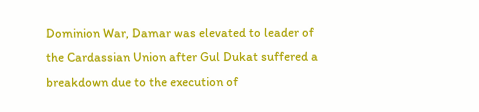Dominion War, Damar was elevated to leader of the Cardassian Union after Gul Dukat suffered a breakdown due to the execution of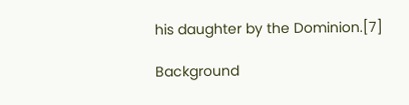his daughter by the Dominion.[7]

Background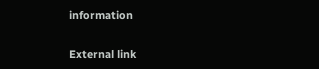information


External link